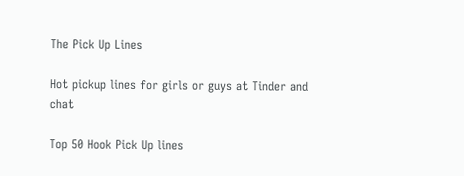The Pick Up Lines

Hot pickup lines for girls or guys at Tinder and chat

Top 50 Hook Pick Up lines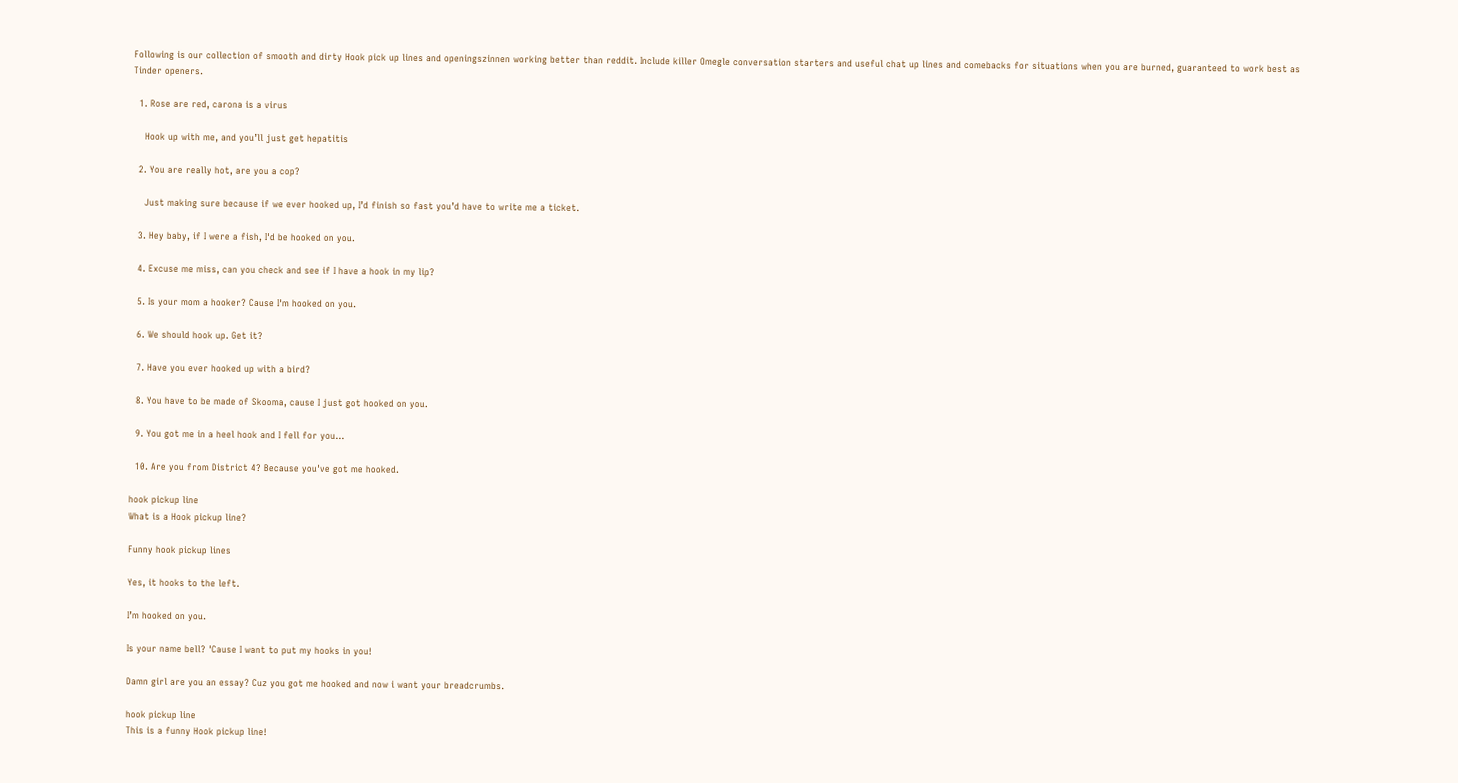Following is our collection of smooth and dirty Hook pick up lines and openingszinnen working better than reddit. Include killer Omegle conversation starters and useful chat up lines and comebacks for situations when you are burned, guaranteed to work best as Tinder openers.

  1. Rose are red, carona is a virus

    Hook up with me, and you’ll just get hepatitis

  2. You are really hot, are you a cop?

    Just making sure because if we ever hooked up, I’d finish so fast you’d have to write me a ticket.

  3. Hey baby, if I were a fish, I'd be hooked on you.

  4. Excuse me miss, can you check and see if I have a hook in my lip?

  5. Is your mom a hooker? Cause I'm hooked on you.

  6. We should hook up. Get it?

  7. Have you ever hooked up with a bird?

  8. You have to be made of Skooma, cause I just got hooked on you.

  9. You got me in a heel hook and I fell for you...

  10. Are you from District 4? Because you've got me hooked.

hook pickup line
What is a Hook pickup line?

Funny hook pickup lines

Yes, it hooks to the left.

I’m hooked on you.

Is your name bell? 'Cause I want to put my hooks in you!

Damn girl are you an essay? Cuz you got me hooked and now i want your breadcrumbs.

hook pickup line
This is a funny Hook pickup line!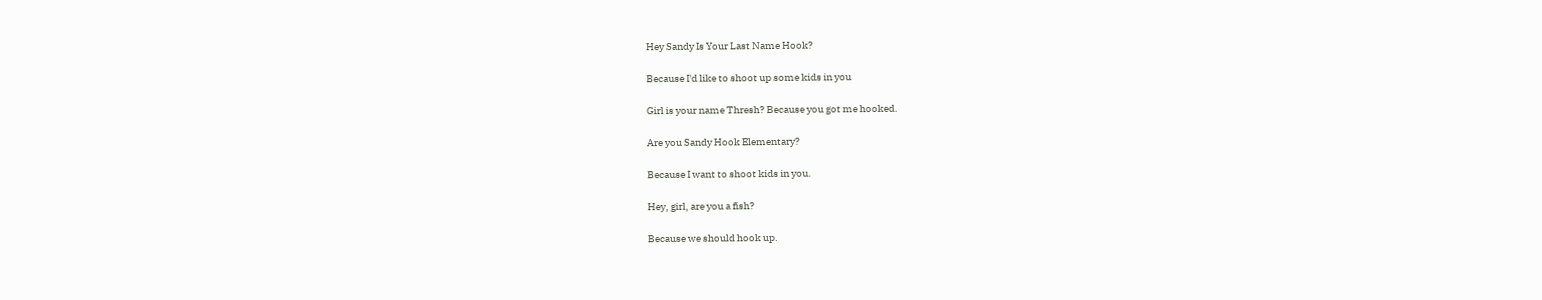Hey Sandy Is Your Last Name Hook?

Because I'd like to shoot up some kids in you

Girl is your name Thresh? Because you got me hooked.

Are you Sandy Hook Elementary?

Because I want to shoot kids in you.

Hey, girl, are you a fish?

Because we should hook up.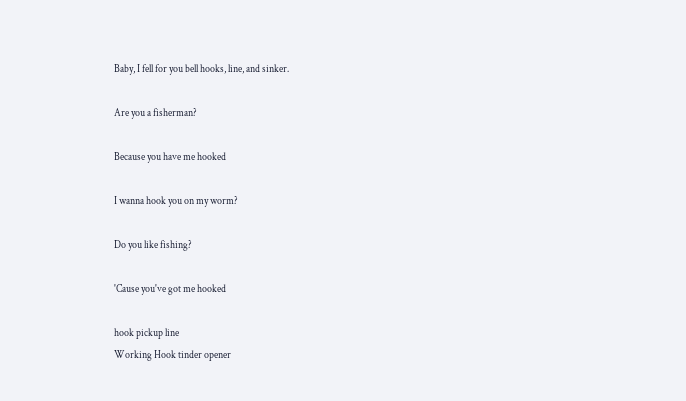Baby, I fell for you bell hooks, line, and sinker.

Are you a fisherman?

Because you have me hooked

I wanna hook you on my worm?

Do you like fishing?

'Cause you've got me hooked

hook pickup line
Working Hook tinder opener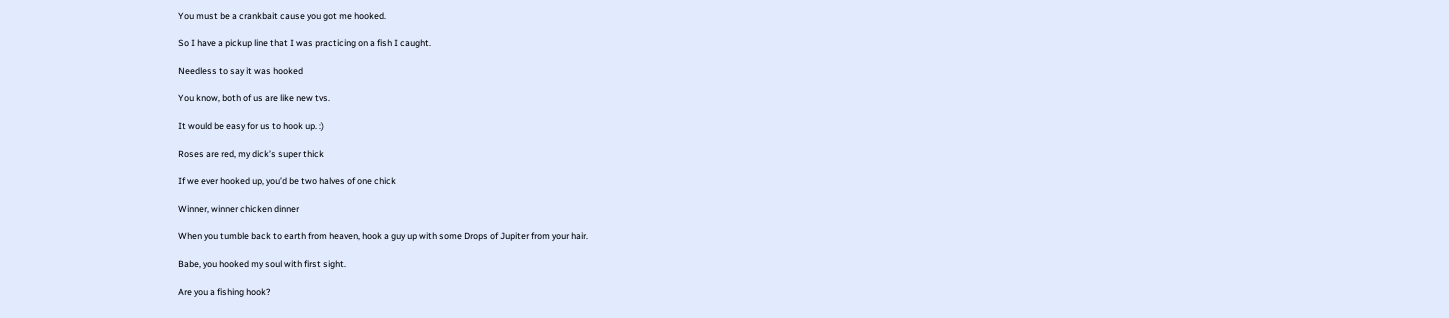You must be a crankbait cause you got me hooked.

So I have a pickup line that I was practicing on a fish I caught.

Needless to say it was hooked

You know, both of us are like new tvs.

It would be easy for us to hook up. :)

Roses are red, my dick’s super thick

If we ever hooked up, you’d be two halves of one chick

Winner, winner chicken dinner

When you tumble back to earth from heaven, hook a guy up with some Drops of Jupiter from your hair.

Babe, you hooked my soul with first sight.

Are you a fishing hook?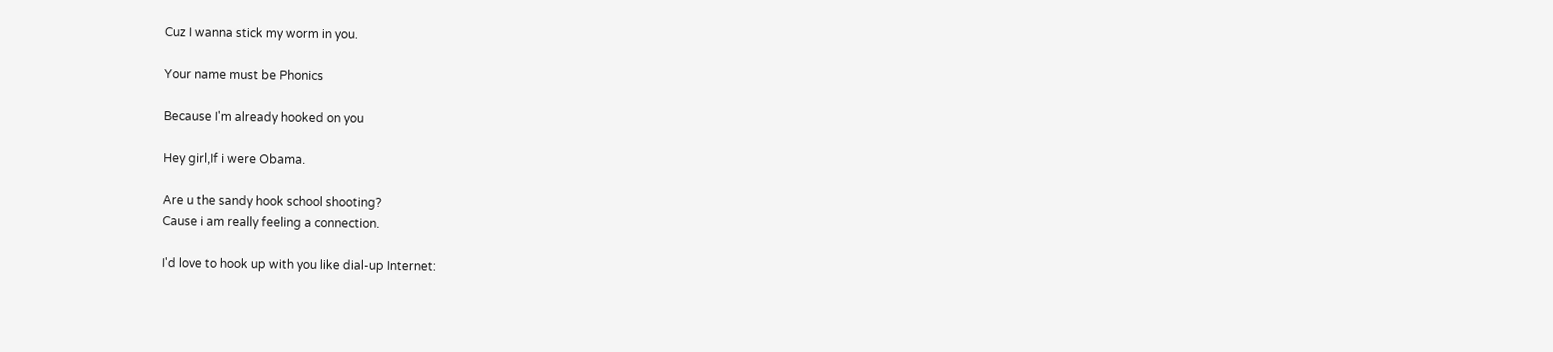Cuz I wanna stick my worm in you.

Your name must be Phonics

Because I'm already hooked on you

Hey girl,If i were Obama.

Are u the sandy hook school shooting?
Cause i am really feeling a connection.

I'd love to hook up with you like dial-up Internet: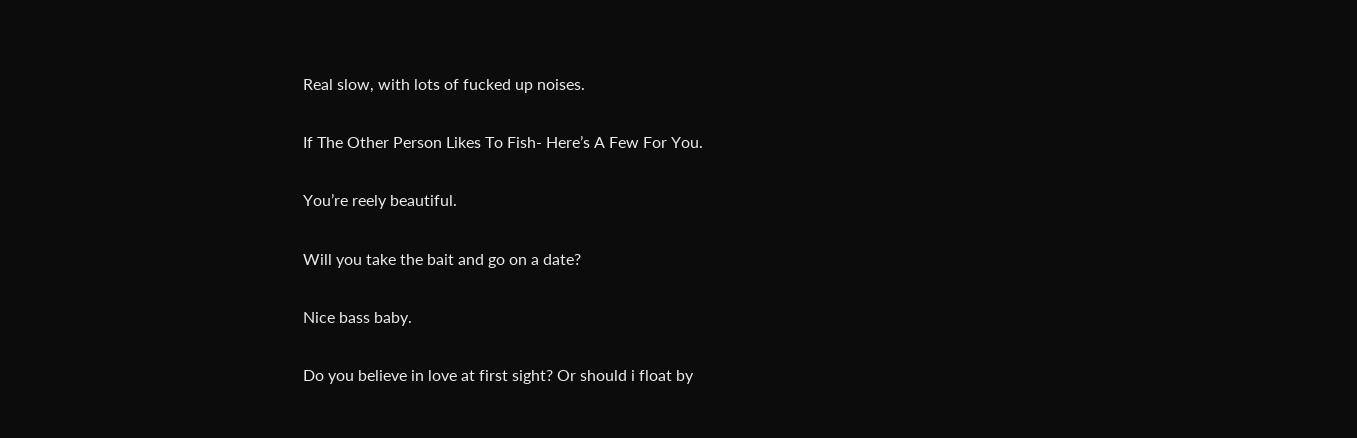Real slow, with lots of fucked up noises.

If The Other Person Likes To Fish- Here’s A Few For You.

You’re reely beautiful.

Will you take the bait and go on a date?

Nice bass baby.

Do you believe in love at first sight? Or should i float by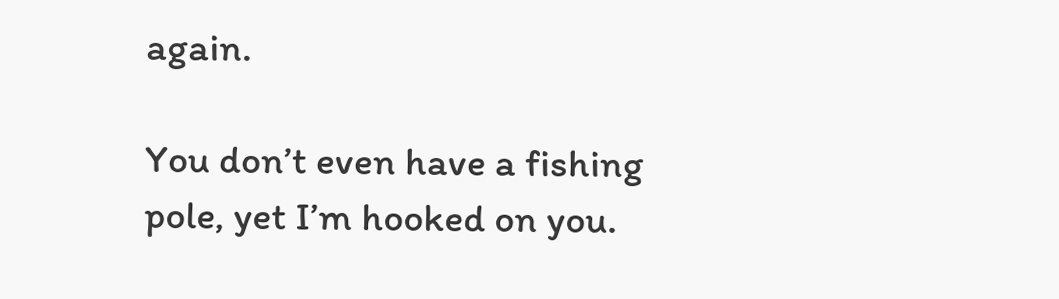again.

You don’t even have a fishing pole, yet I’m hooked on you.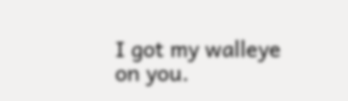I got my walleye on you.